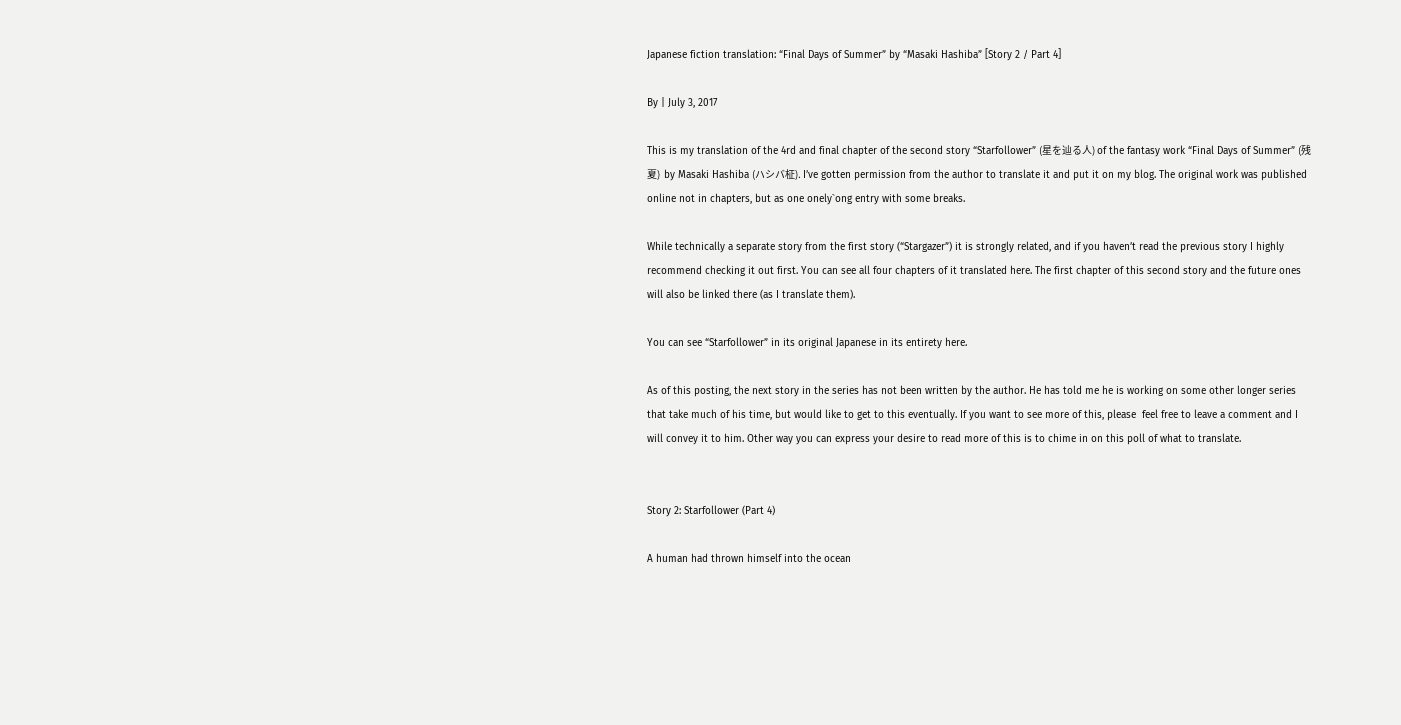Japanese fiction translation: “Final Days of Summer” by “Masaki Hashiba” [Story 2 / Part 4]

By | July 3, 2017

This is my translation of the 4rd and final chapter of the second story “Starfollower” (星を辿る人) of the fantasy work “Final Days of Summer” (残夏)  by Masaki Hashiba (ハシバ柾). I’ve gotten permission from the author to translate it and put it on my blog. The original work was published online not in chapters, but as one onely`ong entry with some breaks.

While technically a separate story from the first story (“Stargazer”) it is strongly related, and if you haven’t read the previous story I highly recommend checking it out first. You can see all four chapters of it translated here. The first chapter of this second story and the future ones will also be linked there (as I translate them).

You can see “Starfollower” in its original Japanese in its entirety here.

As of this posting, the next story in the series has not been written by the author. He has told me he is working on some other longer series that take much of his time, but would like to get to this eventually. If you want to see more of this, please  feel free to leave a comment and I will convey it to him. Other way you can express your desire to read more of this is to chime in on this poll of what to translate.


Story 2: Starfollower (Part 4)

A human had thrown himself into the ocean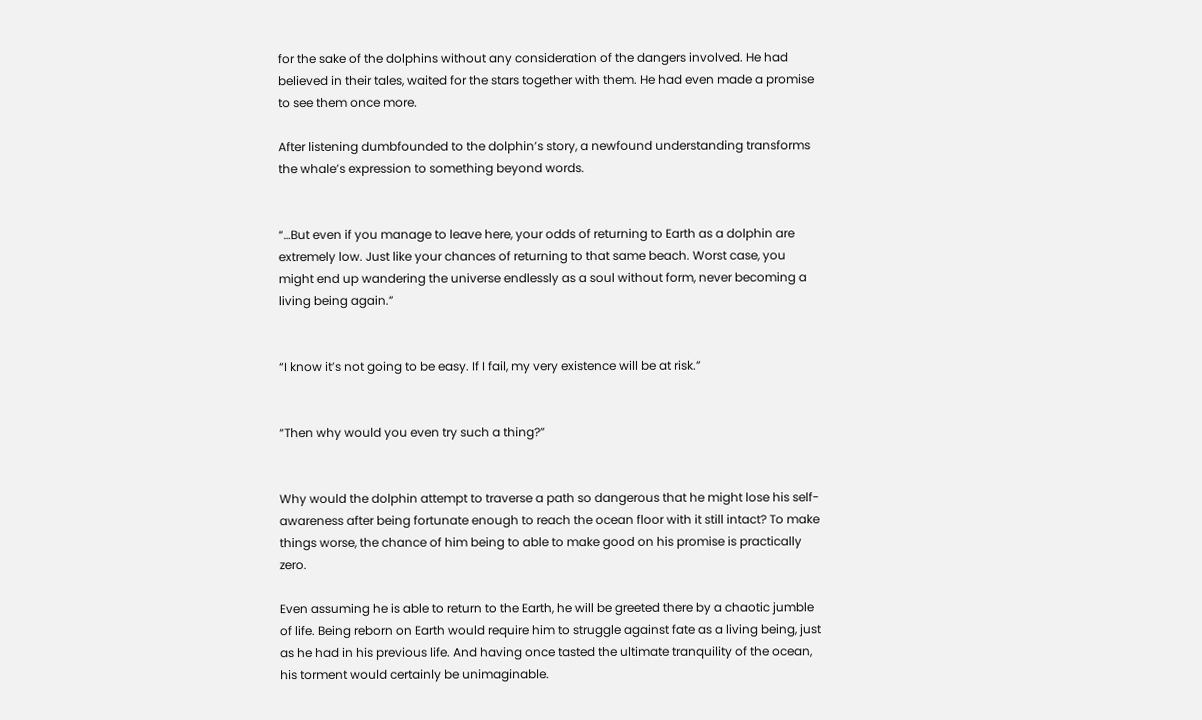for the sake of the dolphins without any consideration of the dangers involved. He had believed in their tales, waited for the stars together with them. He had even made a promise to see them once more.

After listening dumbfounded to the dolphin’s story, a newfound understanding transforms the whale’s expression to something beyond words.


“…But even if you manage to leave here, your odds of returning to Earth as a dolphin are extremely low. Just like your chances of returning to that same beach. Worst case, you might end up wandering the universe endlessly as a soul without form, never becoming a living being again.”


“I know it’s not going to be easy. If I fail, my very existence will be at risk.”


“Then why would you even try such a thing?”


Why would the dolphin attempt to traverse a path so dangerous that he might lose his self-awareness after being fortunate enough to reach the ocean floor with it still intact? To make things worse, the chance of him being to able to make good on his promise is practically zero.

Even assuming he is able to return to the Earth, he will be greeted there by a chaotic jumble of life. Being reborn on Earth would require him to struggle against fate as a living being, just as he had in his previous life. And having once tasted the ultimate tranquility of the ocean, his torment would certainly be unimaginable.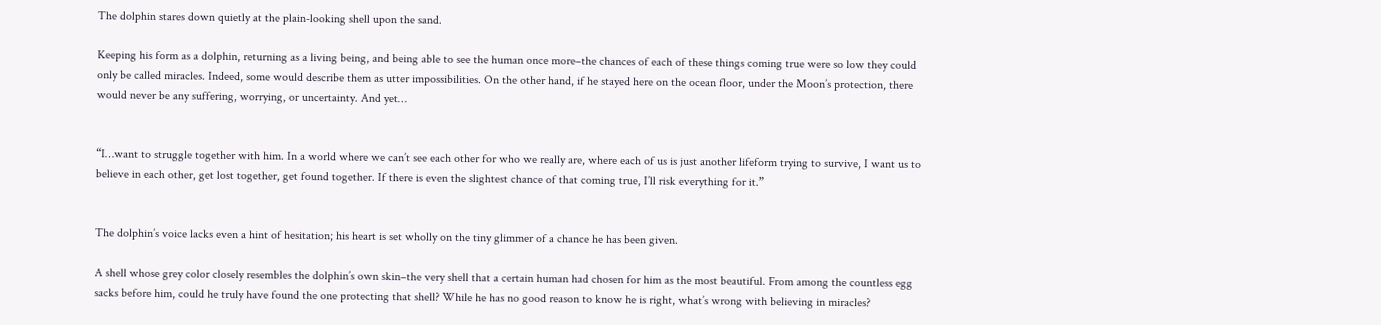The dolphin stares down quietly at the plain-looking shell upon the sand.

Keeping his form as a dolphin, returning as a living being, and being able to see the human once more–the chances of each of these things coming true were so low they could only be called miracles. Indeed, some would describe them as utter impossibilities. On the other hand, if he stayed here on the ocean floor, under the Moon’s protection, there would never be any suffering, worrying, or uncertainty. And yet…


“I…want to struggle together with him. In a world where we can’t see each other for who we really are, where each of us is just another lifeform trying to survive, I want us to believe in each other, get lost together, get found together. If there is even the slightest chance of that coming true, I’ll risk everything for it.”


The dolphin’s voice lacks even a hint of hesitation; his heart is set wholly on the tiny glimmer of a chance he has been given.

A shell whose grey color closely resembles the dolphin’s own skin–the very shell that a certain human had chosen for him as the most beautiful. From among the countless egg sacks before him, could he truly have found the one protecting that shell? While he has no good reason to know he is right, what’s wrong with believing in miracles?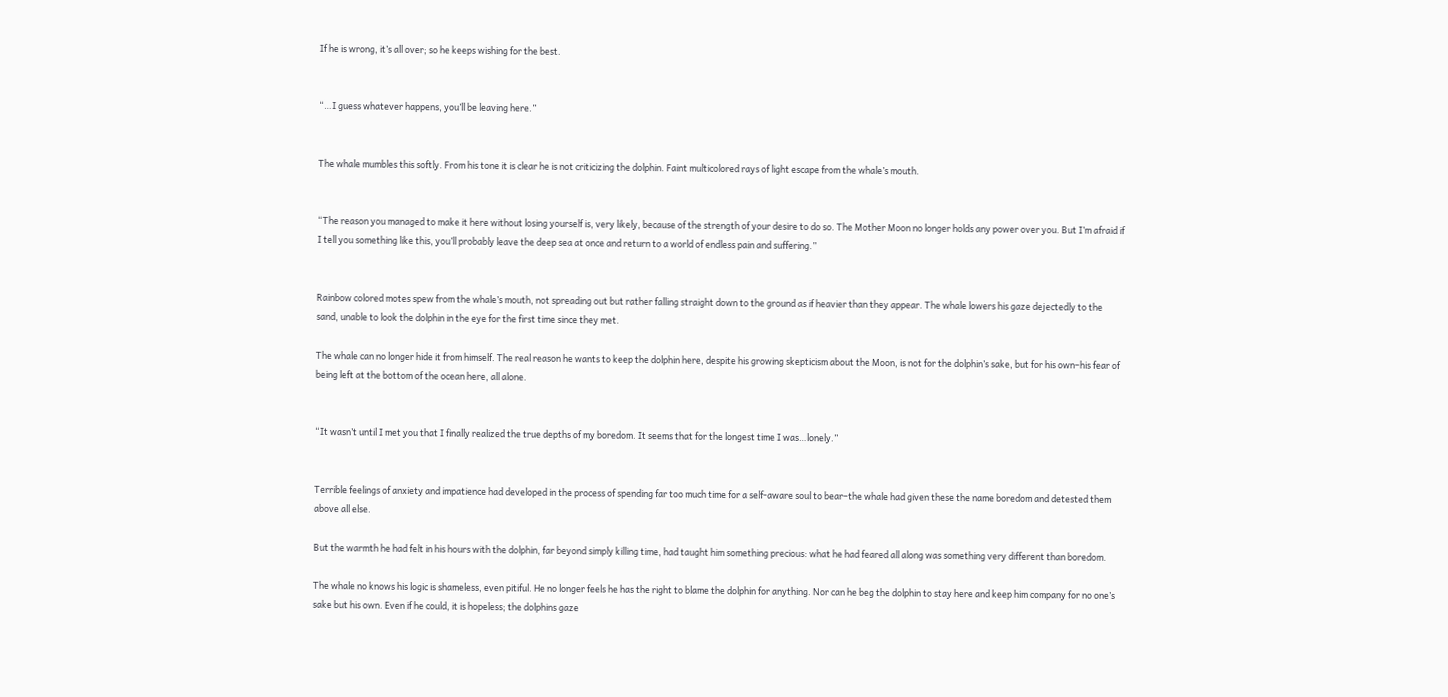If he is wrong, it’s all over; so he keeps wishing for the best.


“…I guess whatever happens, you’ll be leaving here.”


The whale mumbles this softly. From his tone it is clear he is not criticizing the dolphin. Faint multicolored rays of light escape from the whale’s mouth.


“The reason you managed to make it here without losing yourself is, very likely, because of the strength of your desire to do so. The Mother Moon no longer holds any power over you. But I’m afraid if I tell you something like this, you’ll probably leave the deep sea at once and return to a world of endless pain and suffering.”


Rainbow colored motes spew from the whale’s mouth, not spreading out but rather falling straight down to the ground as if heavier than they appear. The whale lowers his gaze dejectedly to the sand, unable to look the dolphin in the eye for the first time since they met.

The whale can no longer hide it from himself. The real reason he wants to keep the dolphin here, despite his growing skepticism about the Moon, is not for the dolphin’s sake, but for his own–his fear of being left at the bottom of the ocean here, all alone.


“It wasn’t until I met you that I finally realized the true depths of my boredom. It seems that for the longest time I was…lonely.”


Terrible feelings of anxiety and impatience had developed in the process of spending far too much time for a self-aware soul to bear–the whale had given these the name boredom and detested them above all else.

But the warmth he had felt in his hours with the dolphin, far beyond simply killing time, had taught him something precious: what he had feared all along was something very different than boredom.

The whale no knows his logic is shameless, even pitiful. He no longer feels he has the right to blame the dolphin for anything. Nor can he beg the dolphin to stay here and keep him company for no one’s sake but his own. Even if he could, it is hopeless; the dolphins gaze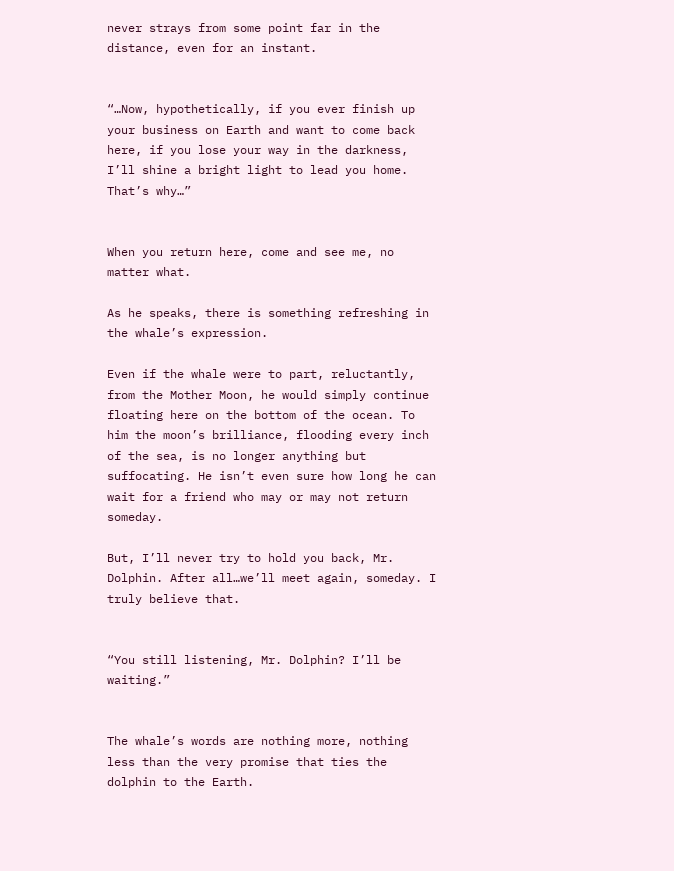never strays from some point far in the distance, even for an instant.


“…Now, hypothetically, if you ever finish up your business on Earth and want to come back here, if you lose your way in the darkness, I’ll shine a bright light to lead you home. That’s why…”


When you return here, come and see me, no matter what.

As he speaks, there is something refreshing in the whale’s expression.

Even if the whale were to part, reluctantly, from the Mother Moon, he would simply continue floating here on the bottom of the ocean. To him the moon’s brilliance, flooding every inch of the sea, is no longer anything but suffocating. He isn’t even sure how long he can wait for a friend who may or may not return someday.

But, I’ll never try to hold you back, Mr. Dolphin. After all…we’ll meet again, someday. I truly believe that.


“You still listening, Mr. Dolphin? I’ll be waiting.”


The whale’s words are nothing more, nothing less than the very promise that ties the dolphin to the Earth.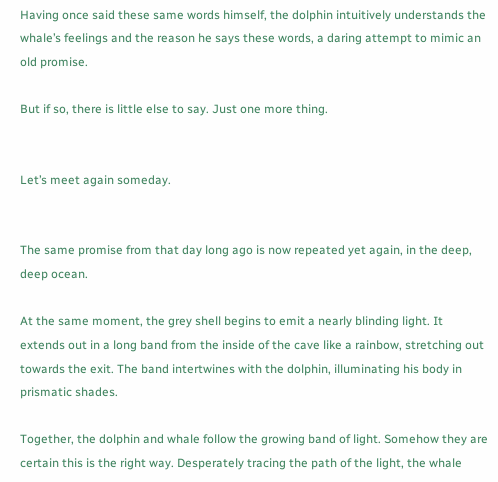Having once said these same words himself, the dolphin intuitively understands the whale’s feelings and the reason he says these words, a daring attempt to mimic an old promise.

But if so, there is little else to say. Just one more thing.


Let’s meet again someday.


The same promise from that day long ago is now repeated yet again, in the deep, deep ocean.

At the same moment, the grey shell begins to emit a nearly blinding light. It extends out in a long band from the inside of the cave like a rainbow, stretching out towards the exit. The band intertwines with the dolphin, illuminating his body in prismatic shades.

Together, the dolphin and whale follow the growing band of light. Somehow they are certain this is the right way. Desperately tracing the path of the light, the whale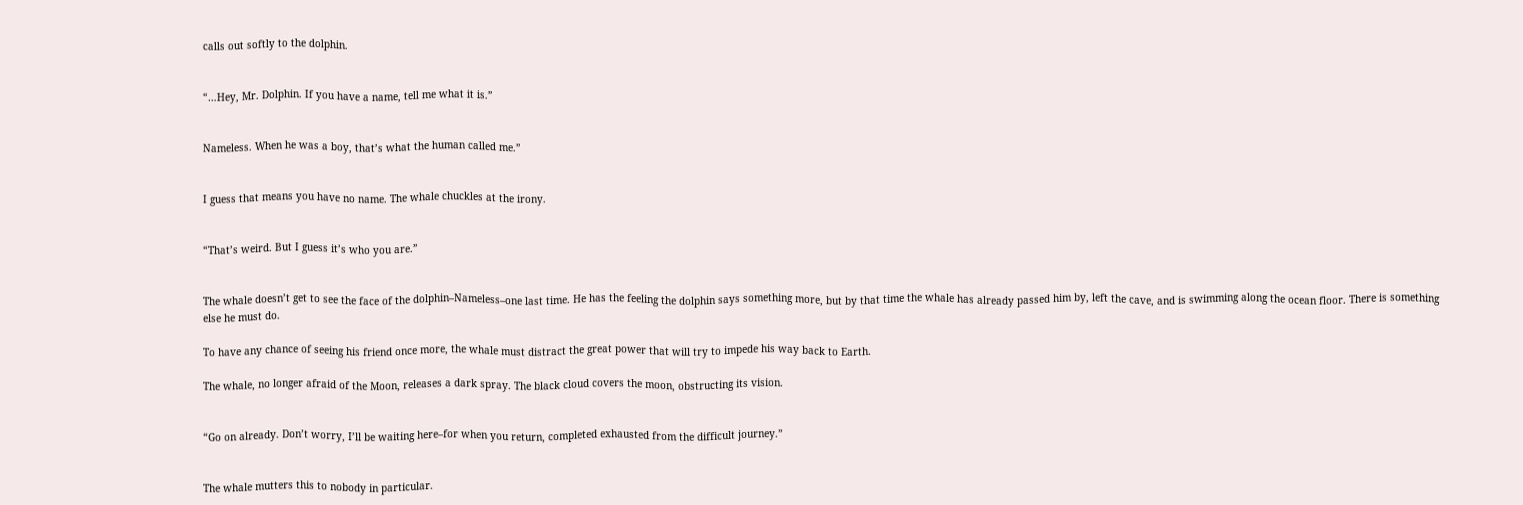calls out softly to the dolphin.


“…Hey, Mr. Dolphin. If you have a name, tell me what it is.”


Nameless. When he was a boy, that’s what the human called me.”


I guess that means you have no name. The whale chuckles at the irony.


“That’s weird. But I guess it’s who you are.”


The whale doesn’t get to see the face of the dolphin–Nameless–one last time. He has the feeling the dolphin says something more, but by that time the whale has already passed him by, left the cave, and is swimming along the ocean floor. There is something else he must do.

To have any chance of seeing his friend once more, the whale must distract the great power that will try to impede his way back to Earth.

The whale, no longer afraid of the Moon, releases a dark spray. The black cloud covers the moon, obstructing its vision.


“Go on already. Don’t worry, I’ll be waiting here–for when you return, completed exhausted from the difficult journey.”


The whale mutters this to nobody in particular.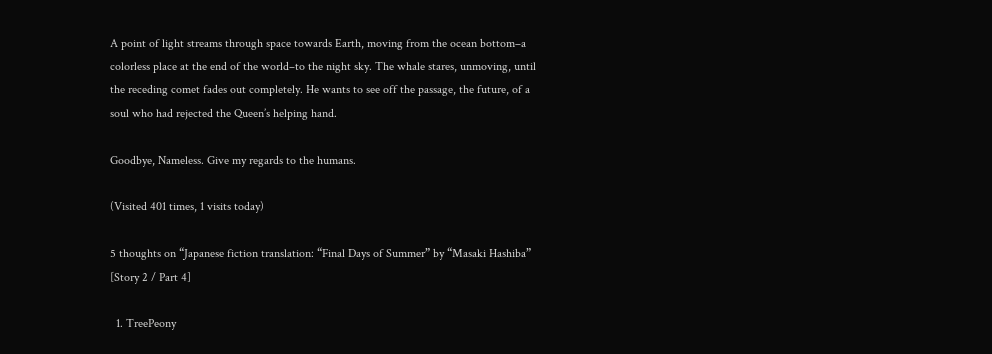A point of light streams through space towards Earth, moving from the ocean bottom–a colorless place at the end of the world–to the night sky. The whale stares, unmoving, until the receding comet fades out completely. He wants to see off the passage, the future, of a soul who had rejected the Queen’s helping hand.

Goodbye, Nameless. Give my regards to the humans.

(Visited 401 times, 1 visits today)

5 thoughts on “Japanese fiction translation: “Final Days of Summer” by “Masaki Hashiba” [Story 2 / Part 4]

  1. TreePeony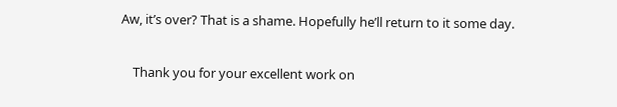Aw, it’s over? That is a shame. Hopefully he’ll return to it some day.

    Thank you for your excellent work on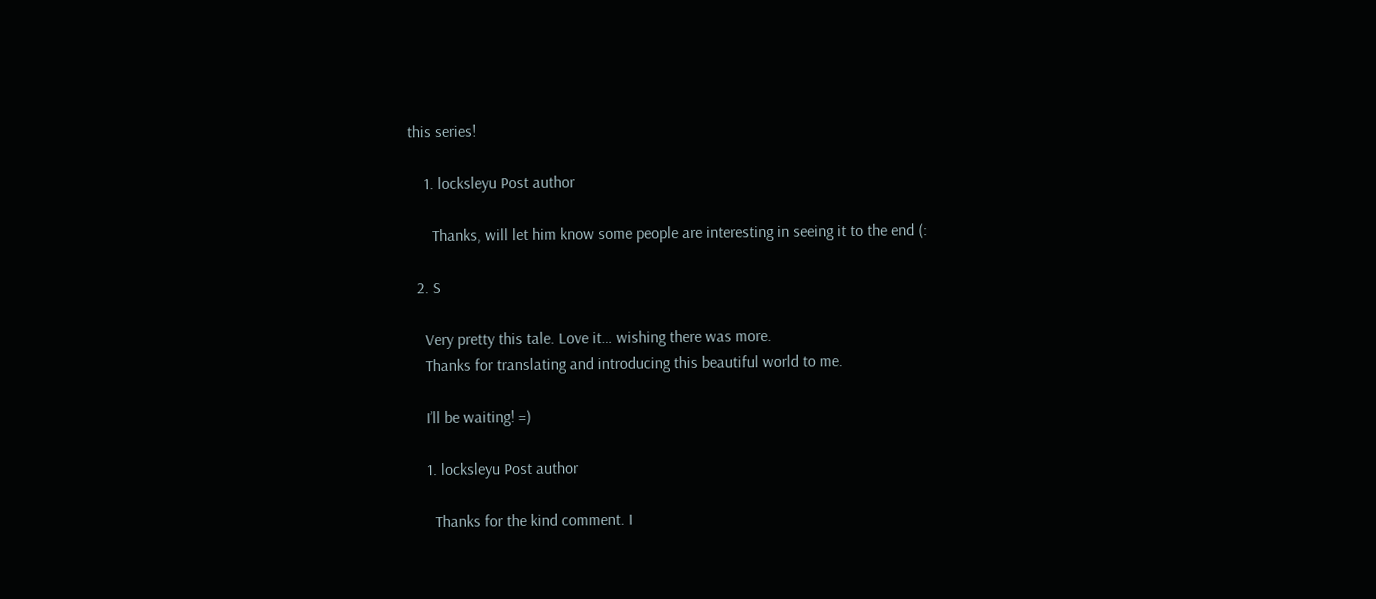this series!

    1. locksleyu Post author

      Thanks, will let him know some people are interesting in seeing it to the end (:

  2. S

    Very pretty this tale. Love it… wishing there was more.
    Thanks for translating and introducing this beautiful world to me.

    I’ll be waiting! =)

    1. locksleyu Post author

      Thanks for the kind comment. I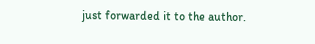just forwarded it to the author.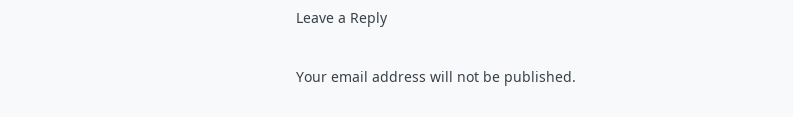Leave a Reply

Your email address will not be published.